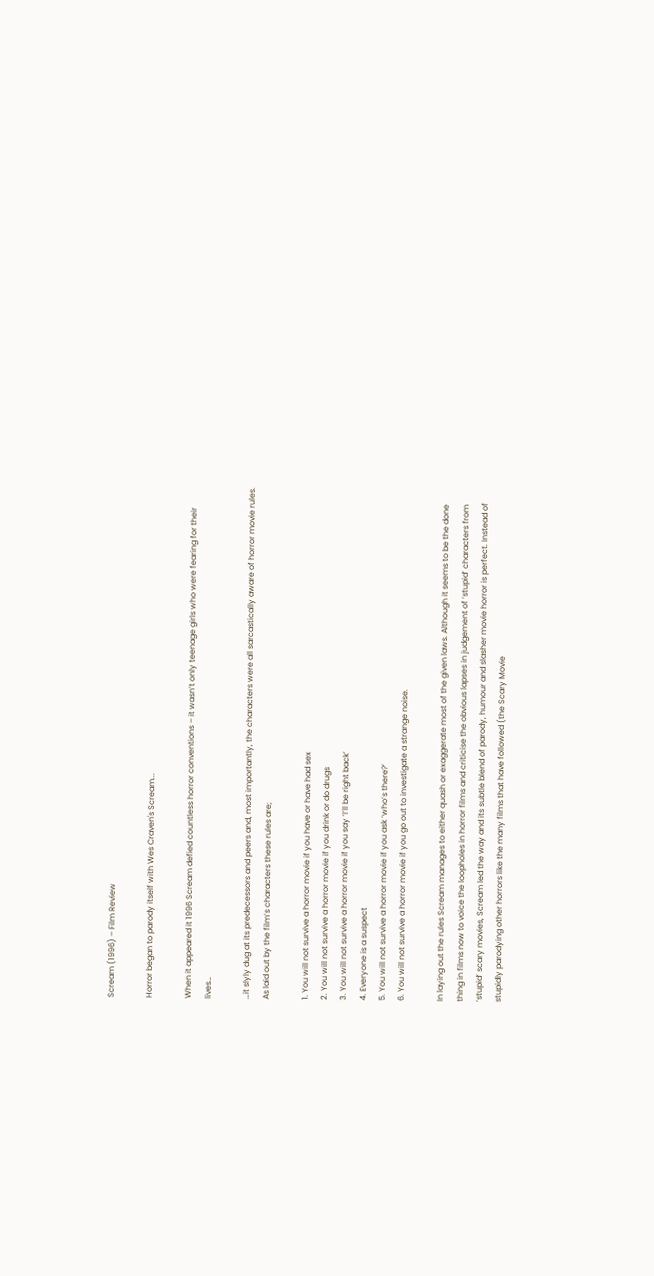Scream (1996) – Film Review

Horror began to parody itself with Wes Craven's Scream...

When it appeared it 1996 Scream defied countless horror conventions – it wasn’t only teenage girls who were fearing for their lives…

…it slyly dug at its predecessors and peers and, most importantly, the characters were all sarcastically aware of horror movie rules. As laid out by the film’s characters these rules are;

1. You will not survive a horror movie if you have or have had sex
2. You will not survive a horror movie if you drink or do drugs
3. You will not survive a horror movie if you say ‘I’ll be right back’
4. Everyone is a suspect
5. You will not survive a horror movie if you ask ‘who’s there?’
6. You will not survive a horror movie if you go out to investigate a strange noise.

In laying out the rules Scream manages to either quash or exaggerate most of the given laws. Although it seems to be the done thing in films now to voice the loopholes in horror films and criticise the obvious lapses in judgement of ‘stupid’ characters from ‘stupid’ scary movies, Scream led the way and its subtle blend of parody, humour and slasher movie horror is perfect. Instead of stupidly parodying other horrors like the many films that have followed (the Scary Movie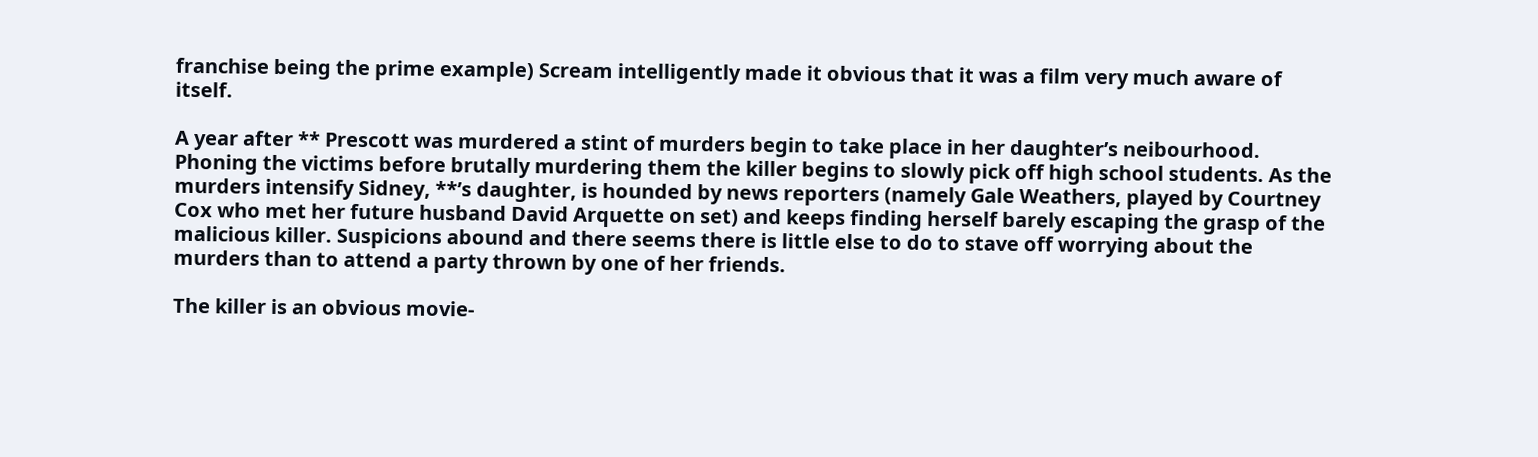franchise being the prime example) Scream intelligently made it obvious that it was a film very much aware of itself.

A year after ** Prescott was murdered a stint of murders begin to take place in her daughter’s neibourhood. Phoning the victims before brutally murdering them the killer begins to slowly pick off high school students. As the murders intensify Sidney, **’s daughter, is hounded by news reporters (namely Gale Weathers, played by Courtney Cox who met her future husband David Arquette on set) and keeps finding herself barely escaping the grasp of the malicious killer. Suspicions abound and there seems there is little else to do to stave off worrying about the murders than to attend a party thrown by one of her friends.

The killer is an obvious movie-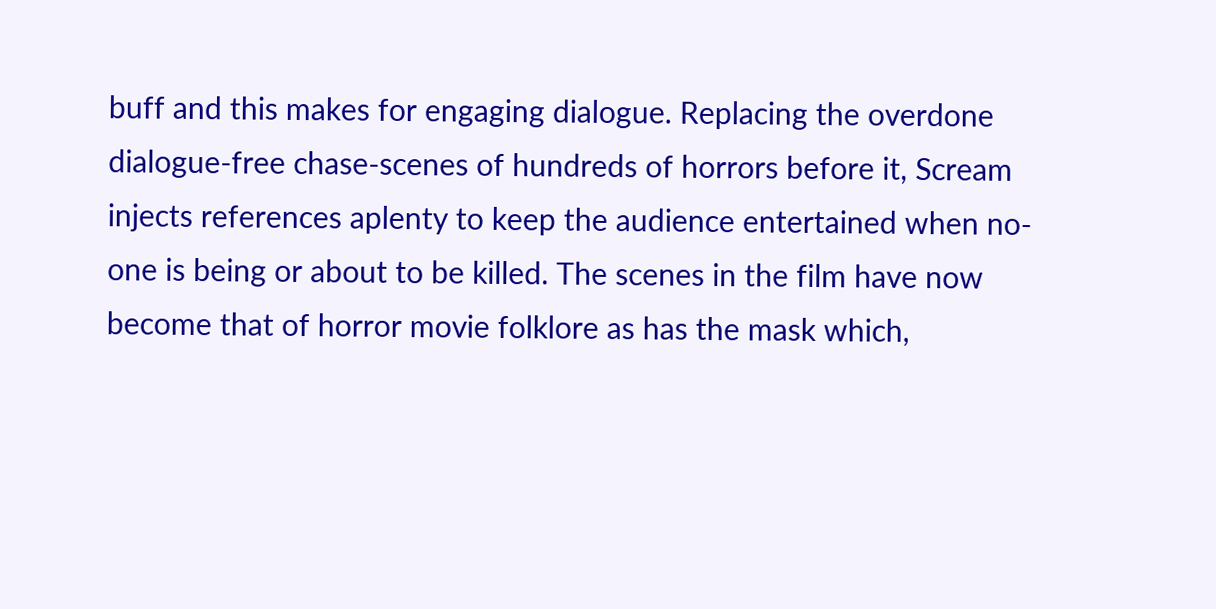buff and this makes for engaging dialogue. Replacing the overdone dialogue-free chase-scenes of hundreds of horrors before it, Scream injects references aplenty to keep the audience entertained when no-one is being or about to be killed. The scenes in the film have now become that of horror movie folklore as has the mask which,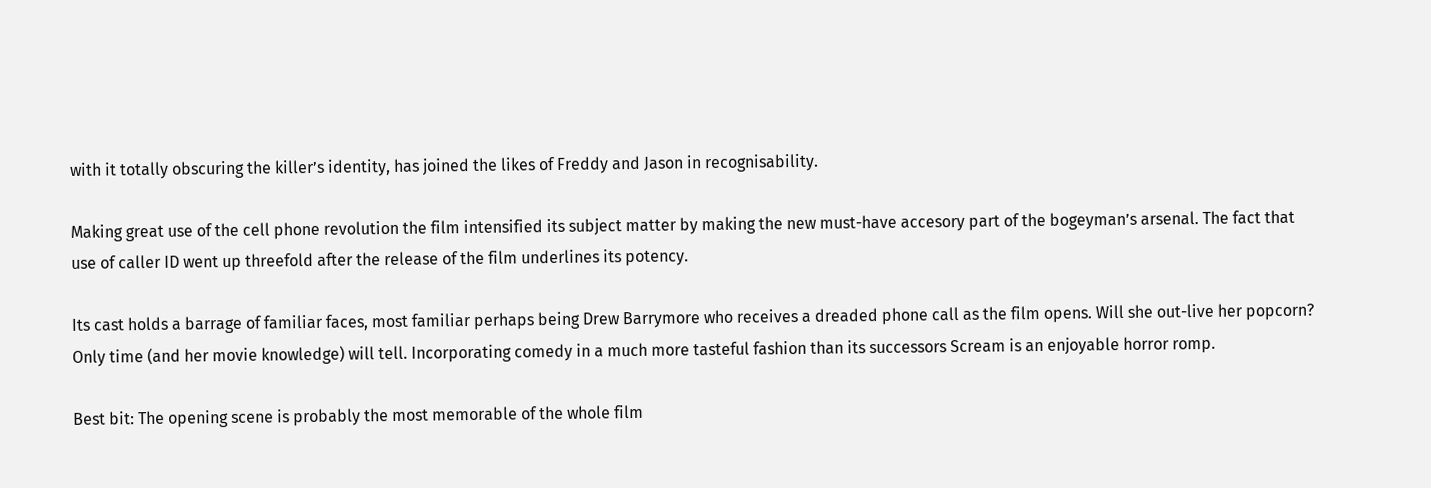with it totally obscuring the killer’s identity, has joined the likes of Freddy and Jason in recognisability.

Making great use of the cell phone revolution the film intensified its subject matter by making the new must-have accesory part of the bogeyman’s arsenal. The fact that use of caller ID went up threefold after the release of the film underlines its potency.

Its cast holds a barrage of familiar faces, most familiar perhaps being Drew Barrymore who receives a dreaded phone call as the film opens. Will she out-live her popcorn? Only time (and her movie knowledge) will tell. Incorporating comedy in a much more tasteful fashion than its successors Scream is an enjoyable horror romp.

Best bit: The opening scene is probably the most memorable of the whole film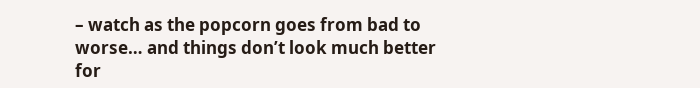– watch as the popcorn goes from bad to worse… and things don’t look much better for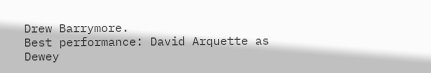Drew Barrymore.
Best performance: David Arquette as Dewey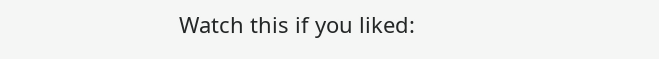Watch this if you liked: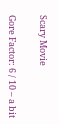Scary Movie

Gore Factor: 6 / 10 – a bit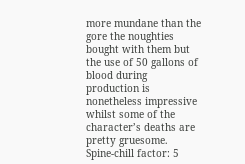more mundane than the gore the noughties bought with them but the use of 50 gallons of blood during production is nonetheless impressive whilst some of the character’s deaths are pretty gruesome.
Spine-chill factor: 5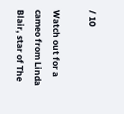/ 10

Watch out for a cameo from Linda Blair, star of The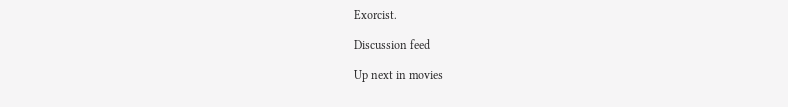Exorcist.

Discussion feed

Up next in movies